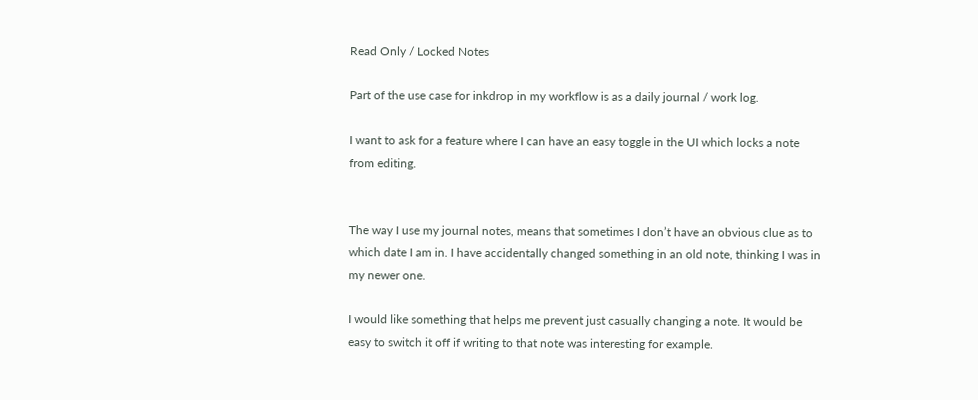Read Only / Locked Notes

Part of the use case for inkdrop in my workflow is as a daily journal / work log.

I want to ask for a feature where I can have an easy toggle in the UI which locks a note from editing.


The way I use my journal notes, means that sometimes I don’t have an obvious clue as to which date I am in. I have accidentally changed something in an old note, thinking I was in my newer one.

I would like something that helps me prevent just casually changing a note. It would be easy to switch it off if writing to that note was interesting for example.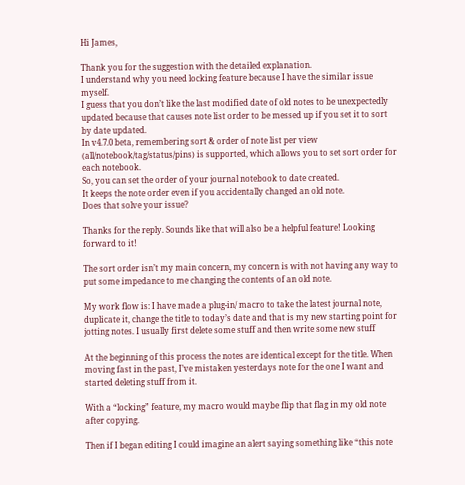Hi James,

Thank you for the suggestion with the detailed explanation.
I understand why you need locking feature because I have the similar issue myself.
I guess that you don’t like the last modified date of old notes to be unexpectedly updated because that causes note list order to be messed up if you set it to sort by date updated.
In v4.7.0 beta, remembering sort & order of note list per view (all/notebook/tag/status/pins) is supported, which allows you to set sort order for each notebook.
So, you can set the order of your journal notebook to date created.
It keeps the note order even if you accidentally changed an old note.
Does that solve your issue?

Thanks for the reply. Sounds like that will also be a helpful feature! Looking forward to it!

The sort order isn’t my main concern, my concern is with not having any way to put some impedance to me changing the contents of an old note.

My work flow is: I have made a plug-in/ macro to take the latest journal note, duplicate it, change the title to today’s date and that is my new starting point for jotting notes. I usually first delete some stuff and then write some new stuff

At the beginning of this process the notes are identical except for the title. When moving fast in the past, I’ve mistaken yesterdays note for the one I want and started deleting stuff from it.

With a “locking” feature, my macro would maybe flip that flag in my old note after copying.

Then if I began editing I could imagine an alert saying something like “this note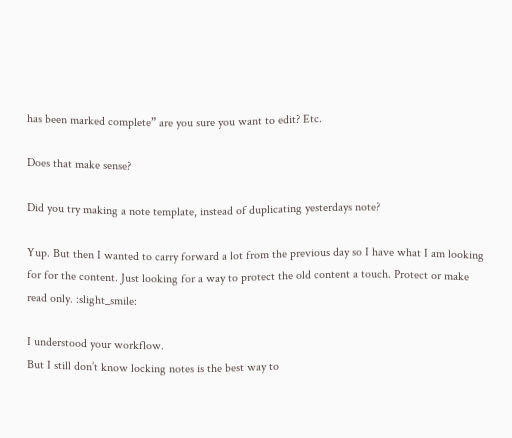has been marked complete” are you sure you want to edit? Etc.

Does that make sense?

Did you try making a note template, instead of duplicating yesterdays note?

Yup. But then I wanted to carry forward a lot from the previous day so I have what I am looking for for the content. Just looking for a way to protect the old content a touch. Protect or make read only. :slight_smile:

I understood your workflow.
But I still don’t know locking notes is the best way to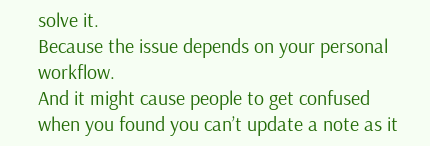solve it.
Because the issue depends on your personal workflow.
And it might cause people to get confused when you found you can’t update a note as it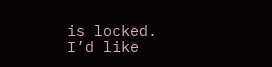is locked.
I’d like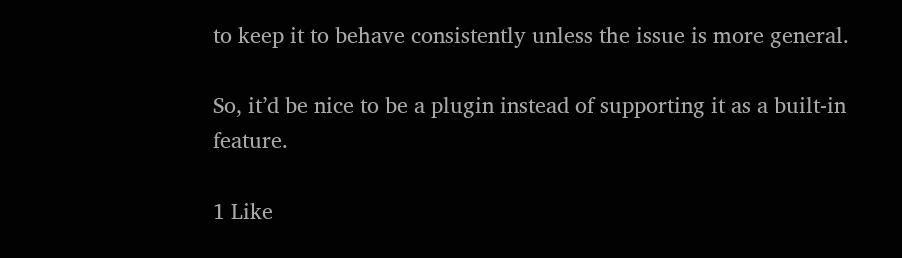to keep it to behave consistently unless the issue is more general.

So, it’d be nice to be a plugin instead of supporting it as a built-in feature.

1 Like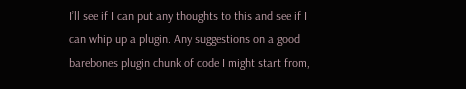I’ll see if I can put any thoughts to this and see if I can whip up a plugin. Any suggestions on a good barebones plugin chunk of code I might start from,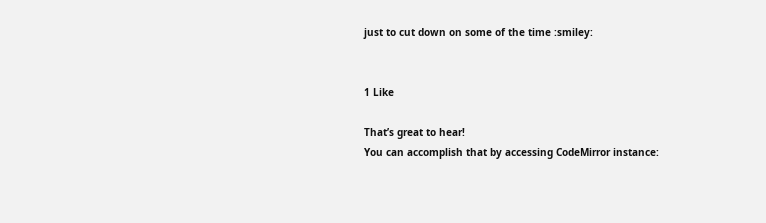just to cut down on some of the time :smiley:


1 Like

That’s great to hear!
You can accomplish that by accessing CodeMirror instance: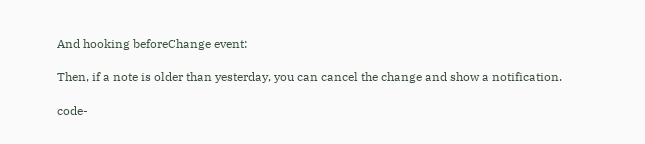And hooking beforeChange event:

Then, if a note is older than yesterday, you can cancel the change and show a notification.

code-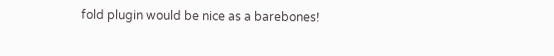fold plugin would be nice as a barebones!